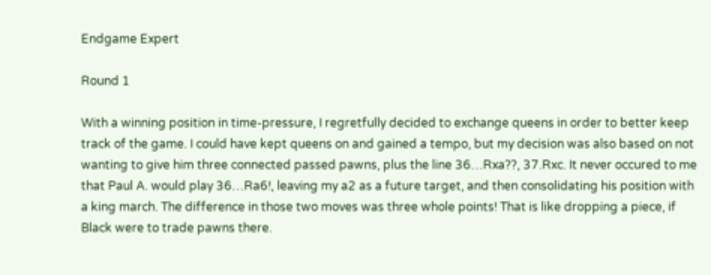Endgame Expert

Round 1

With a winning position in time-pressure, I regretfully decided to exchange queens in order to better keep track of the game. I could have kept queens on and gained a tempo, but my decision was also based on not wanting to give him three connected passed pawns, plus the line 36…Rxa??, 37.Rxc. It never occured to me that Paul A. would play 36…Ra6!, leaving my a2 as a future target, and then consolidating his position with a king march. The difference in those two moves was three whole points! That is like dropping a piece, if Black were to trade pawns there.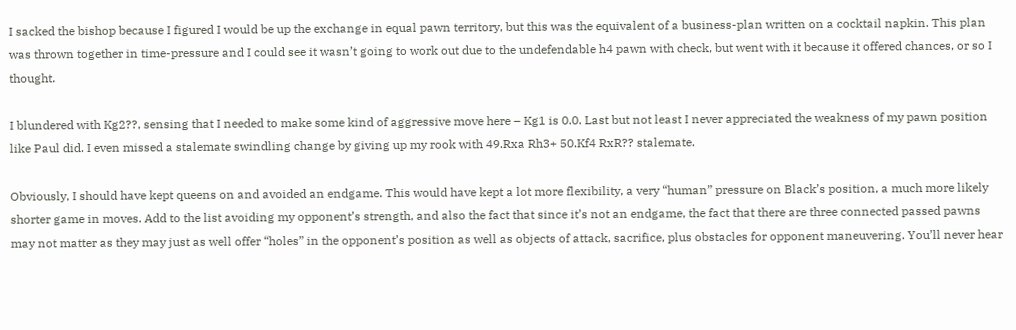I sacked the bishop because I figured I would be up the exchange in equal pawn territory, but this was the equivalent of a business-plan written on a cocktail napkin. This plan was thrown together in time-pressure and I could see it wasn’t going to work out due to the undefendable h4 pawn with check, but went with it because it offered chances, or so I thought.

I blundered with Kg2??, sensing that I needed to make some kind of aggressive move here – Kg1 is 0.0. Last but not least I never appreciated the weakness of my pawn position like Paul did. I even missed a stalemate swindling change by giving up my rook with 49.Rxa Rh3+ 50.Kf4 RxR?? stalemate.

Obviously, I should have kept queens on and avoided an endgame. This would have kept a lot more flexibility, a very “human” pressure on Black’s position, a much more likely shorter game in moves. Add to the list avoiding my opponent’s strength, and also the fact that since it’s not an endgame, the fact that there are three connected passed pawns may not matter as they may just as well offer “holes” in the opponent’s position as well as objects of attack, sacrifice, plus obstacles for opponent maneuvering. You’ll never hear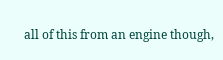all of this from an engine though,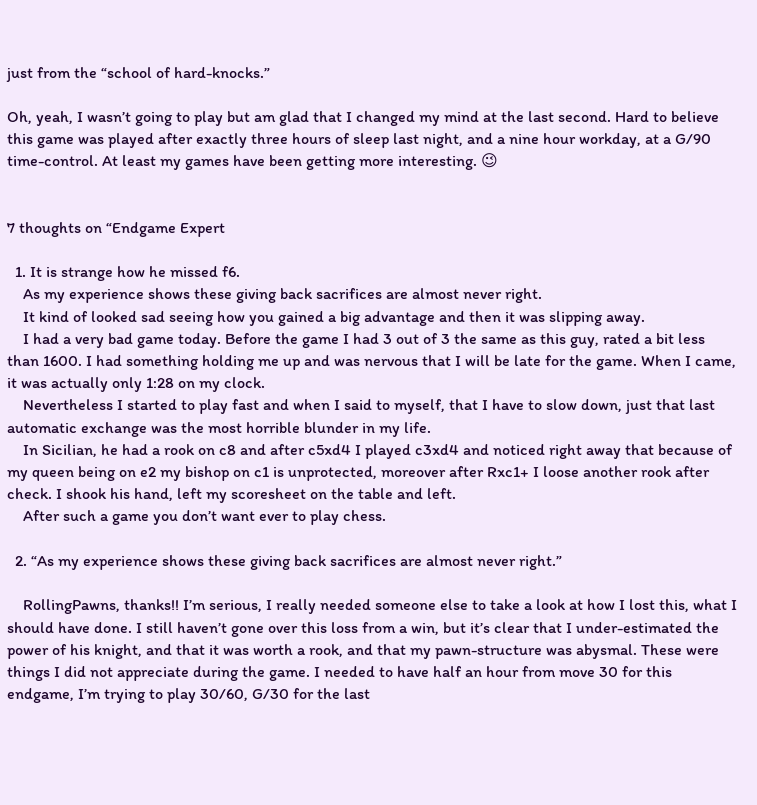just from the “school of hard-knocks.”

Oh, yeah, I wasn’t going to play but am glad that I changed my mind at the last second. Hard to believe this game was played after exactly three hours of sleep last night, and a nine hour workday, at a G/90 time-control. At least my games have been getting more interesting. 😉


7 thoughts on “Endgame Expert

  1. It is strange how he missed f6.
    As my experience shows these giving back sacrifices are almost never right.
    It kind of looked sad seeing how you gained a big advantage and then it was slipping away.
    I had a very bad game today. Before the game I had 3 out of 3 the same as this guy, rated a bit less than 1600. I had something holding me up and was nervous that I will be late for the game. When I came, it was actually only 1:28 on my clock.
    Nevertheless I started to play fast and when I said to myself, that I have to slow down, just that last automatic exchange was the most horrible blunder in my life.
    In Sicilian, he had a rook on c8 and after c5xd4 I played c3xd4 and noticed right away that because of my queen being on e2 my bishop on c1 is unprotected, moreover after Rxc1+ I loose another rook after check. I shook his hand, left my scoresheet on the table and left.
    After such a game you don’t want ever to play chess.

  2. “As my experience shows these giving back sacrifices are almost never right.”

    RollingPawns, thanks!! I’m serious, I really needed someone else to take a look at how I lost this, what I should have done. I still haven’t gone over this loss from a win, but it’s clear that I under-estimated the power of his knight, and that it was worth a rook, and that my pawn-structure was abysmal. These were things I did not appreciate during the game. I needed to have half an hour from move 30 for this endgame, I’m trying to play 30/60, G/30 for the last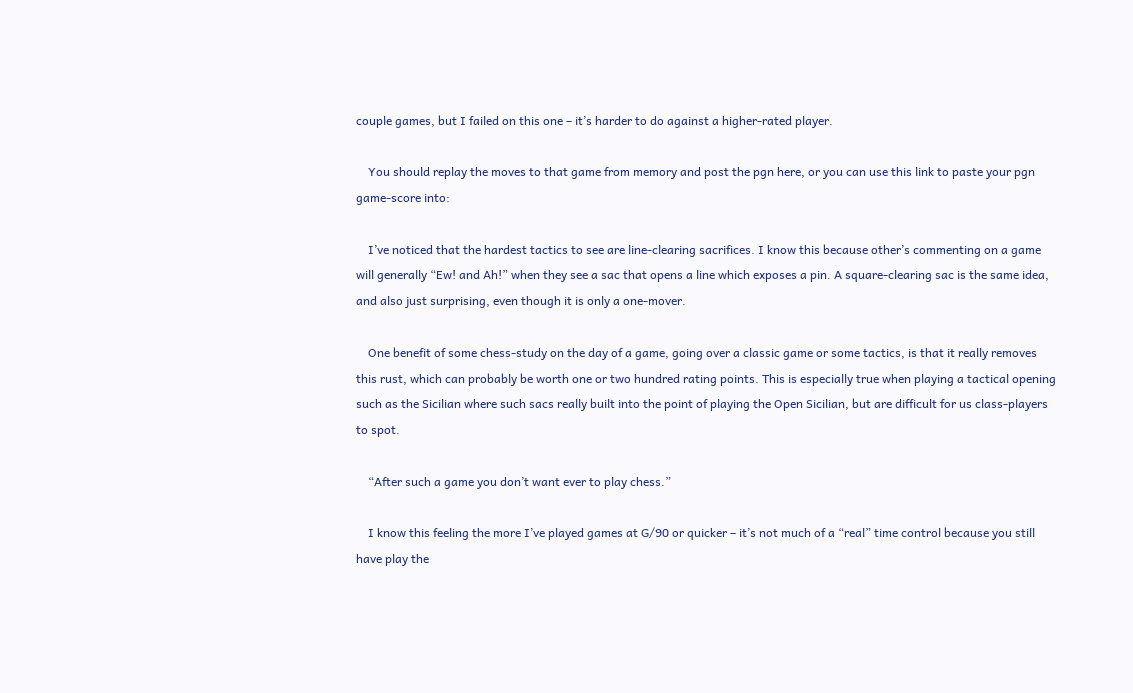couple games, but I failed on this one – it’s harder to do against a higher-rated player.

    You should replay the moves to that game from memory and post the pgn here, or you can use this link to paste your pgn game-score into:

    I’ve noticed that the hardest tactics to see are line-clearing sacrifices. I know this because other’s commenting on a game will generally “Ew! and Ah!” when they see a sac that opens a line which exposes a pin. A square-clearing sac is the same idea, and also just surprising, even though it is only a one-mover.

    One benefit of some chess-study on the day of a game, going over a classic game or some tactics, is that it really removes this rust, which can probably be worth one or two hundred rating points. This is especially true when playing a tactical opening such as the Sicilian where such sacs really built into the point of playing the Open Sicilian, but are difficult for us class-players to spot.

    “After such a game you don’t want ever to play chess.”

    I know this feeling the more I’ve played games at G/90 or quicker – it’s not much of a “real” time control because you still have play the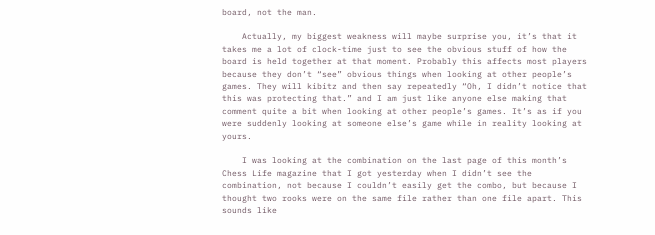board, not the man.

    Actually, my biggest weakness will maybe surprise you, it’s that it takes me a lot of clock-time just to see the obvious stuff of how the board is held together at that moment. Probably this affects most players because they don’t “see” obvious things when looking at other people’s games. They will kibitz and then say repeatedly “Oh, I didn’t notice that this was protecting that.” and I am just like anyone else making that comment quite a bit when looking at other people’s games. It’s as if you were suddenly looking at someone else’s game while in reality looking at yours.

    I was looking at the combination on the last page of this month’s Chess Life magazine that I got yesterday when I didn’t see the combination, not because I couldn’t easily get the combo, but because I thought two rooks were on the same file rather than one file apart. This sounds like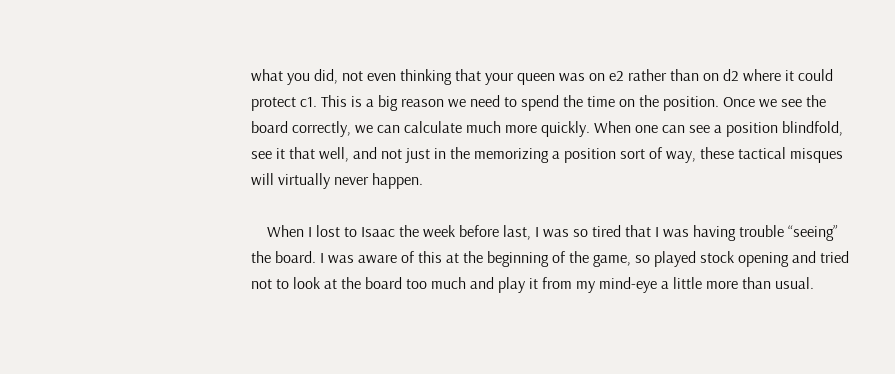what you did, not even thinking that your queen was on e2 rather than on d2 where it could protect c1. This is a big reason we need to spend the time on the position. Once we see the board correctly, we can calculate much more quickly. When one can see a position blindfold, see it that well, and not just in the memorizing a position sort of way, these tactical misques will virtually never happen.

    When I lost to Isaac the week before last, I was so tired that I was having trouble “seeing” the board. I was aware of this at the beginning of the game, so played stock opening and tried not to look at the board too much and play it from my mind-eye a little more than usual.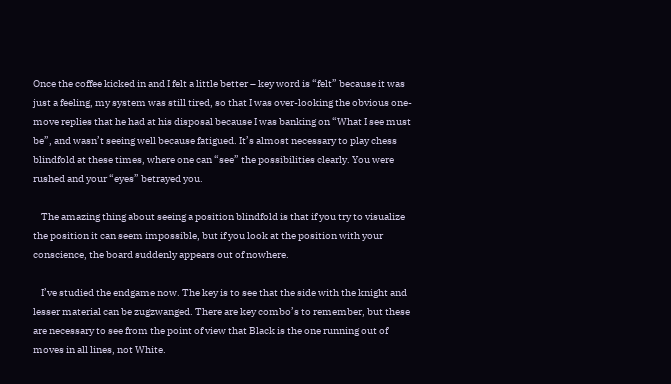Once the coffee kicked in and I felt a little better – key word is “felt” because it was just a feeling, my system was still tired, so that I was over-looking the obvious one-move replies that he had at his disposal because I was banking on “What I see must be”, and wasn’t seeing well because fatigued. It’s almost necessary to play chess blindfold at these times, where one can “see” the possibilities clearly. You were rushed and your “eyes” betrayed you.

    The amazing thing about seeing a position blindfold is that if you try to visualize the position it can seem impossible, but if you look at the position with your conscience, the board suddenly appears out of nowhere.

    I’ve studied the endgame now. The key is to see that the side with the knight and lesser material can be zugzwanged. There are key combo’s to remember, but these are necessary to see from the point of view that Black is the one running out of moves in all lines, not White.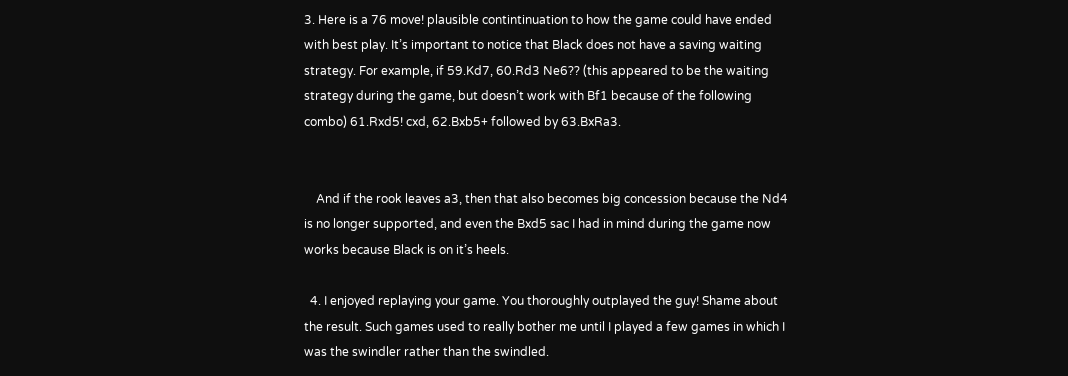3. Here is a 76 move! plausible contintinuation to how the game could have ended with best play. It’s important to notice that Black does not have a saving waiting strategy. For example, if 59.Kd7, 60.Rd3 Ne6?? (this appeared to be the waiting strategy during the game, but doesn’t work with Bf1 because of the following combo) 61.Rxd5! cxd, 62.Bxb5+ followed by 63.BxRa3.


    And if the rook leaves a3, then that also becomes big concession because the Nd4 is no longer supported, and even the Bxd5 sac I had in mind during the game now works because Black is on it’s heels.

  4. I enjoyed replaying your game. You thoroughly outplayed the guy! Shame about the result. Such games used to really bother me until I played a few games in which I was the swindler rather than the swindled.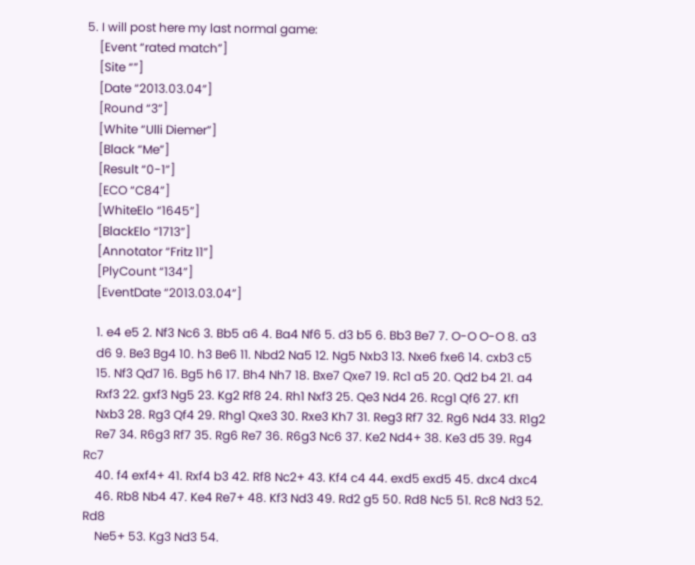5. I will post here my last normal game:
    [Event “rated match”]
    [Site “”]
    [Date “2013.03.04”]
    [Round “3”]
    [White “Ulli Diemer”]
    [Black “Me”]
    [Result “0-1”]
    [ECO “C84”]
    [WhiteElo “1645”]
    [BlackElo “1713”]
    [Annotator “Fritz 11”]
    [PlyCount “134”]
    [EventDate “2013.03.04”]

    1. e4 e5 2. Nf3 Nc6 3. Bb5 a6 4. Ba4 Nf6 5. d3 b5 6. Bb3 Be7 7. O-O O-O 8. a3
    d6 9. Be3 Bg4 10. h3 Be6 11. Nbd2 Na5 12. Ng5 Nxb3 13. Nxe6 fxe6 14. cxb3 c5
    15. Nf3 Qd7 16. Bg5 h6 17. Bh4 Nh7 18. Bxe7 Qxe7 19. Rc1 a5 20. Qd2 b4 21. a4
    Rxf3 22. gxf3 Ng5 23. Kg2 Rf8 24. Rh1 Nxf3 25. Qe3 Nd4 26. Rcg1 Qf6 27. Kf1
    Nxb3 28. Rg3 Qf4 29. Rhg1 Qxe3 30. Rxe3 Kh7 31. Reg3 Rf7 32. Rg6 Nd4 33. R1g2
    Re7 34. R6g3 Rf7 35. Rg6 Re7 36. R6g3 Nc6 37. Ke2 Nd4+ 38. Ke3 d5 39. Rg4 Rc7
    40. f4 exf4+ 41. Rxf4 b3 42. Rf8 Nc2+ 43. Kf4 c4 44. exd5 exd5 45. dxc4 dxc4
    46. Rb8 Nb4 47. Ke4 Re7+ 48. Kf3 Nd3 49. Rd2 g5 50. Rd8 Nc5 51. Rc8 Nd3 52. Rd8
    Ne5+ 53. Kg3 Nd3 54.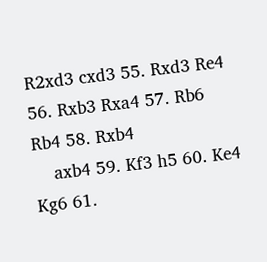R2xd3 cxd3 55. Rxd3 Re4 56. Rxb3 Rxa4 57. Rb6 Rb4 58. Rxb4
    axb4 59. Kf3 h5 60. Ke4 Kg6 61.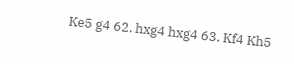Ke5 g4 62. hxg4 hxg4 63. Kf4 Kh5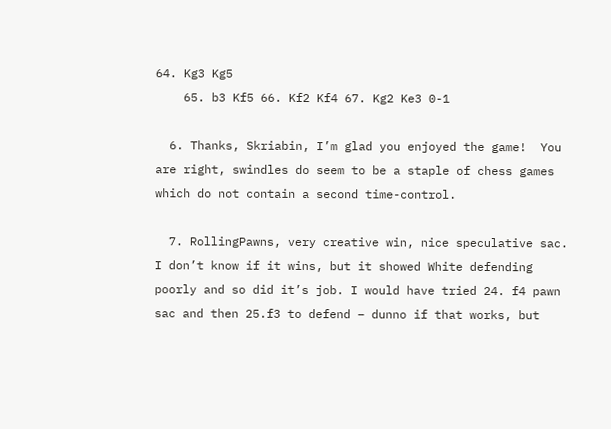64. Kg3 Kg5
    65. b3 Kf5 66. Kf2 Kf4 67. Kg2 Ke3 0-1

  6. Thanks, Skriabin, I’m glad you enjoyed the game!  You are right, swindles do seem to be a staple of chess games which do not contain a second time-control.

  7. RollingPawns, very creative win, nice speculative sac. I don’t know if it wins, but it showed White defending poorly and so did it’s job. I would have tried 24. f4 pawn sac and then 25.f3 to defend – dunno if that works, but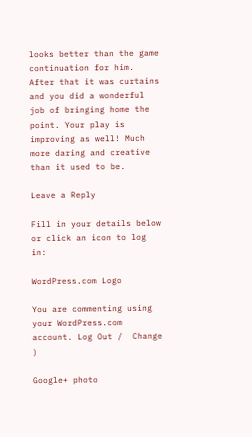looks better than the game continuation for him. After that it was curtains and you did a wonderful job of bringing home the point. Your play is improving as well! Much more daring and creative than it used to be.

Leave a Reply

Fill in your details below or click an icon to log in:

WordPress.com Logo

You are commenting using your WordPress.com account. Log Out /  Change )

Google+ photo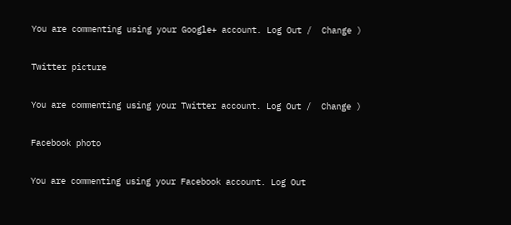You are commenting using your Google+ account. Log Out /  Change )

Twitter picture

You are commenting using your Twitter account. Log Out /  Change )

Facebook photo

You are commenting using your Facebook account. Log Out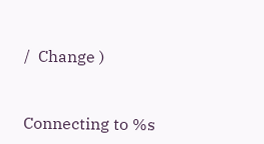/  Change )


Connecting to %s